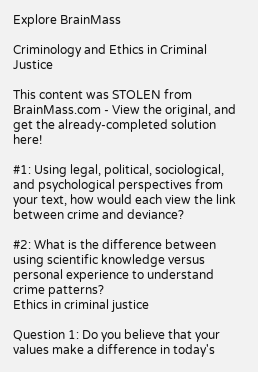Explore BrainMass

Criminology and Ethics in Criminal Justice

This content was STOLEN from BrainMass.com - View the original, and get the already-completed solution here!

#1: Using legal, political, sociological, and psychological perspectives from your text, how would each view the link between crime and deviance?

#2: What is the difference between using scientific knowledge versus personal experience to understand crime patterns?
Ethics in criminal justice

Question 1: Do you believe that your values make a difference in today's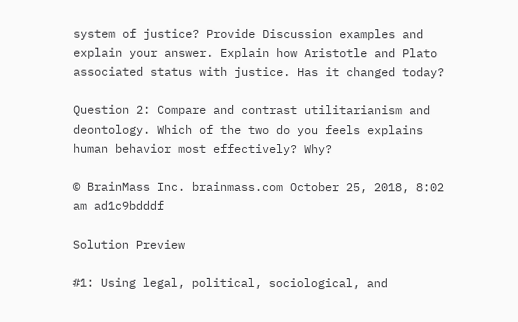system of justice? Provide Discussion examples and explain your answer. Explain how Aristotle and Plato associated status with justice. Has it changed today?

Question 2: Compare and contrast utilitarianism and deontology. Which of the two do you feels explains human behavior most effectively? Why?

© BrainMass Inc. brainmass.com October 25, 2018, 8:02 am ad1c9bdddf

Solution Preview

#1: Using legal, political, sociological, and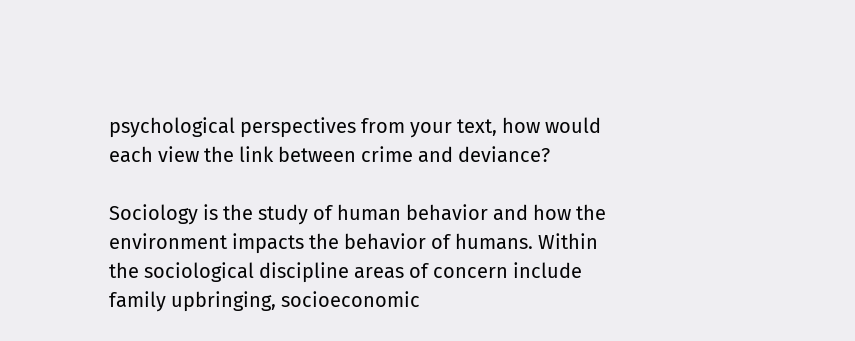psychological perspectives from your text, how would each view the link between crime and deviance?

Sociology is the study of human behavior and how the environment impacts the behavior of humans. Within the sociological discipline areas of concern include family upbringing, socioeconomic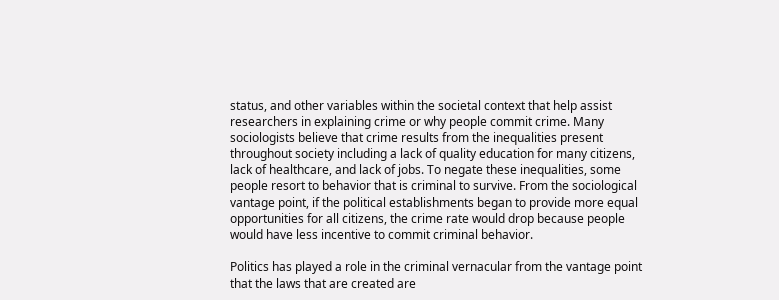status, and other variables within the societal context that help assist researchers in explaining crime or why people commit crime. Many sociologists believe that crime results from the inequalities present throughout society including a lack of quality education for many citizens, lack of healthcare, and lack of jobs. To negate these inequalities, some people resort to behavior that is criminal to survive. From the sociological vantage point, if the political establishments began to provide more equal opportunities for all citizens, the crime rate would drop because people would have less incentive to commit criminal behavior.

Politics has played a role in the criminal vernacular from the vantage point that the laws that are created are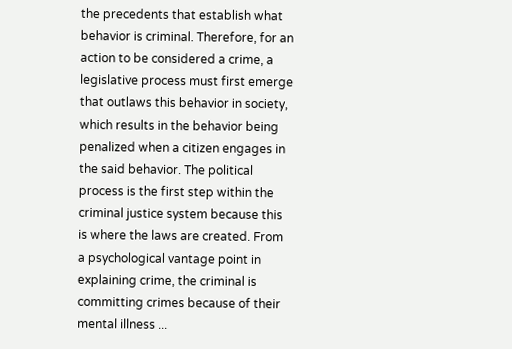the precedents that establish what behavior is criminal. Therefore, for an action to be considered a crime, a legislative process must first emerge that outlaws this behavior in society, which results in the behavior being penalized when a citizen engages in the said behavior. The political process is the first step within the criminal justice system because this is where the laws are created. From a psychological vantage point in explaining crime, the criminal is committing crimes because of their mental illness ...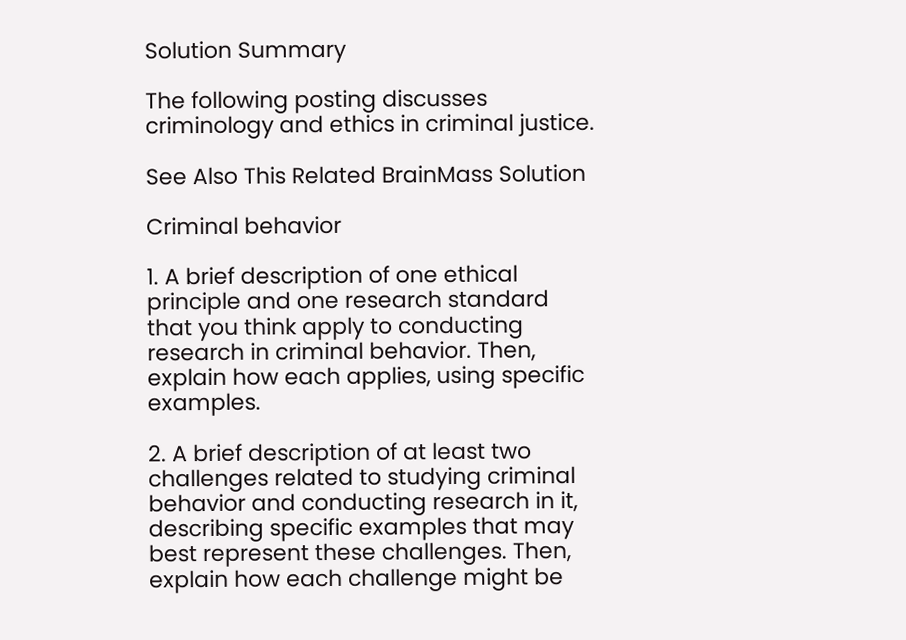Solution Summary

The following posting discusses criminology and ethics in criminal justice.

See Also This Related BrainMass Solution

Criminal behavior

1. A brief description of one ethical principle and one research standard that you think apply to conducting research in criminal behavior. Then, explain how each applies, using specific examples.

2. A brief description of at least two challenges related to studying criminal behavior and conducting research in it, describing specific examples that may best represent these challenges. Then, explain how each challenge might be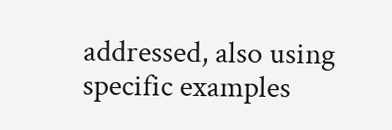addressed, also using specific examples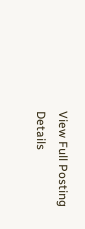View Full Posting Details